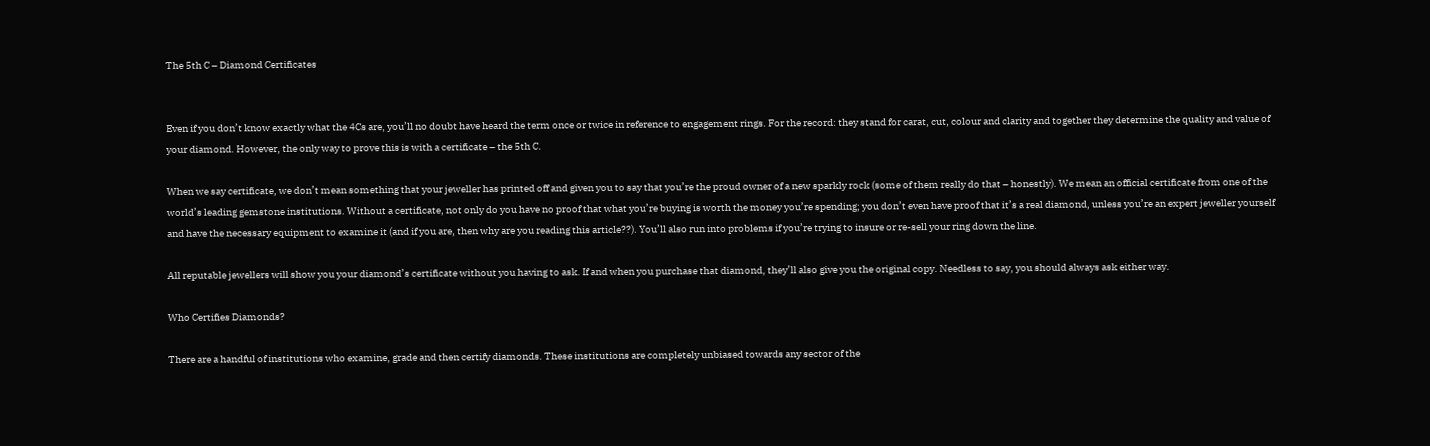The 5th C – Diamond Certificates


Even if you don’t know exactly what the 4Cs are, you’ll no doubt have heard the term once or twice in reference to engagement rings. For the record: they stand for carat, cut, colour and clarity and together they determine the quality and value of your diamond. However, the only way to prove this is with a certificate – the 5th C.

When we say certificate, we don’t mean something that your jeweller has printed off and given you to say that you’re the proud owner of a new sparkly rock (some of them really do that – honestly). We mean an official certificate from one of the world’s leading gemstone institutions. Without a certificate, not only do you have no proof that what you’re buying is worth the money you’re spending; you don’t even have proof that it’s a real diamond, unless you’re an expert jeweller yourself and have the necessary equipment to examine it (and if you are, then why are you reading this article??). You’ll also run into problems if you’re trying to insure or re-sell your ring down the line.

All reputable jewellers will show you your diamond’s certificate without you having to ask. If and when you purchase that diamond, they’ll also give you the original copy. Needless to say, you should always ask either way.

Who Certifies Diamonds?

There are a handful of institutions who examine, grade and then certify diamonds. These institutions are completely unbiased towards any sector of the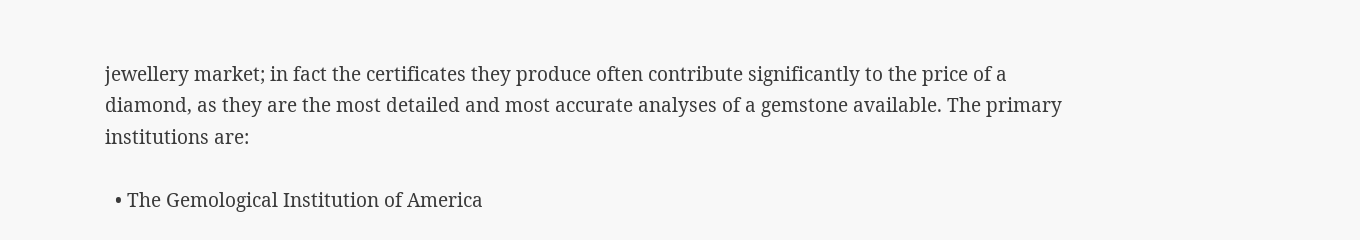jewellery market; in fact the certificates they produce often contribute significantly to the price of a diamond, as they are the most detailed and most accurate analyses of a gemstone available. The primary institutions are:

  • The Gemological Institution of America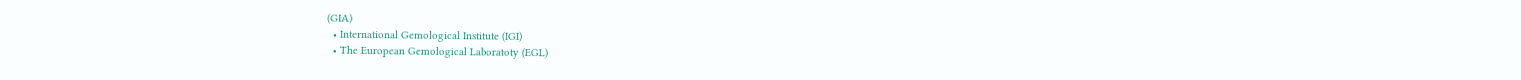(GIA)
  • International Gemological Institute (IGI)
  • The European Gemological Laboratoty (EGL)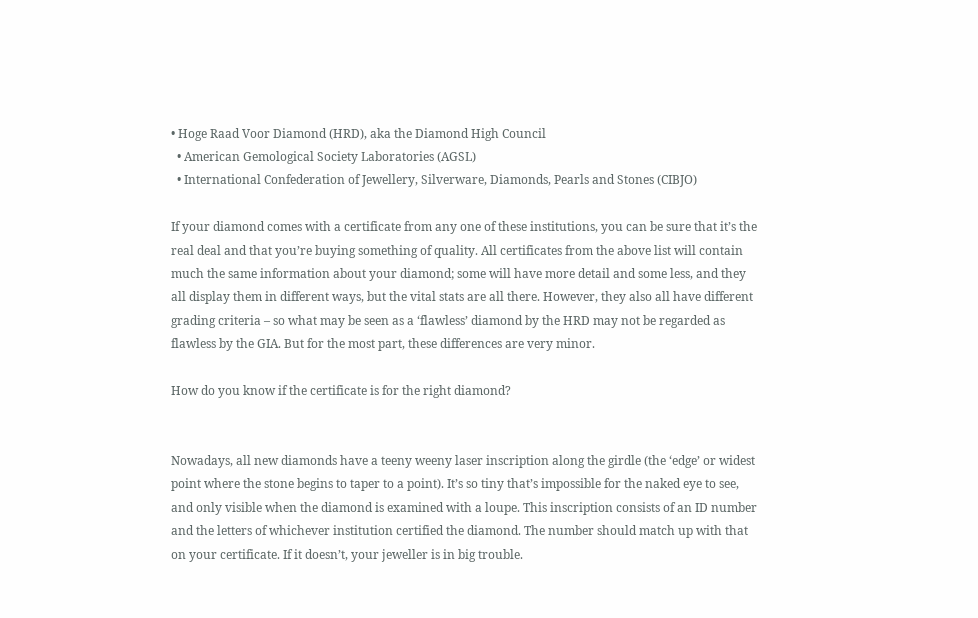• Hoge Raad Voor Diamond (HRD), aka the Diamond High Council
  • American Gemological Society Laboratories (AGSL)
  • International Confederation of Jewellery, Silverware, Diamonds, Pearls and Stones (CIBJO)

If your diamond comes with a certificate from any one of these institutions, you can be sure that it’s the real deal and that you’re buying something of quality. All certificates from the above list will contain much the same information about your diamond; some will have more detail and some less, and they all display them in different ways, but the vital stats are all there. However, they also all have different grading criteria – so what may be seen as a ‘flawless’ diamond by the HRD may not be regarded as flawless by the GIA. But for the most part, these differences are very minor.

How do you know if the certificate is for the right diamond?


Nowadays, all new diamonds have a teeny weeny laser inscription along the girdle (the ‘edge’ or widest point where the stone begins to taper to a point). It’s so tiny that’s impossible for the naked eye to see, and only visible when the diamond is examined with a loupe. This inscription consists of an ID number and the letters of whichever institution certified the diamond. The number should match up with that on your certificate. If it doesn’t, your jeweller is in big trouble.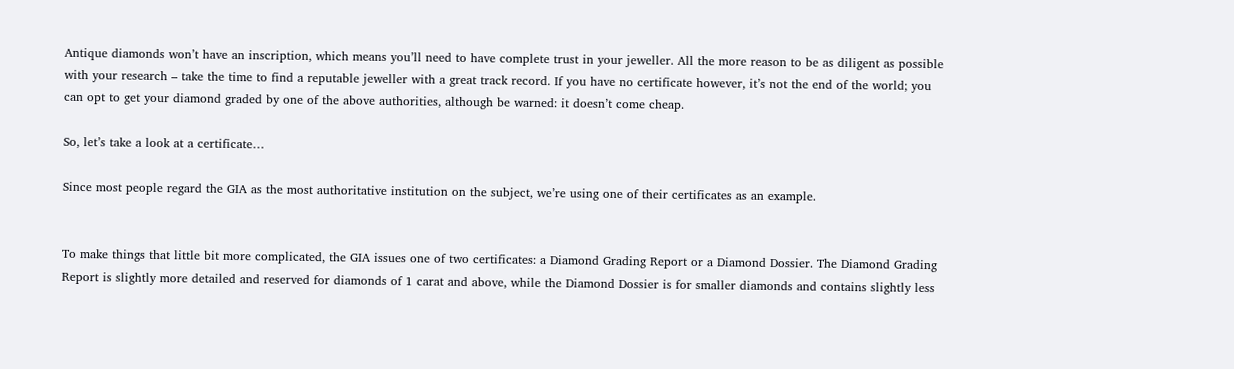Antique diamonds won’t have an inscription, which means you’ll need to have complete trust in your jeweller. All the more reason to be as diligent as possible with your research – take the time to find a reputable jeweller with a great track record. If you have no certificate however, it’s not the end of the world; you can opt to get your diamond graded by one of the above authorities, although be warned: it doesn’t come cheap.

So, let’s take a look at a certificate…

Since most people regard the GIA as the most authoritative institution on the subject, we’re using one of their certificates as an example.


To make things that little bit more complicated, the GIA issues one of two certificates: a Diamond Grading Report or a Diamond Dossier. The Diamond Grading Report is slightly more detailed and reserved for diamonds of 1 carat and above, while the Diamond Dossier is for smaller diamonds and contains slightly less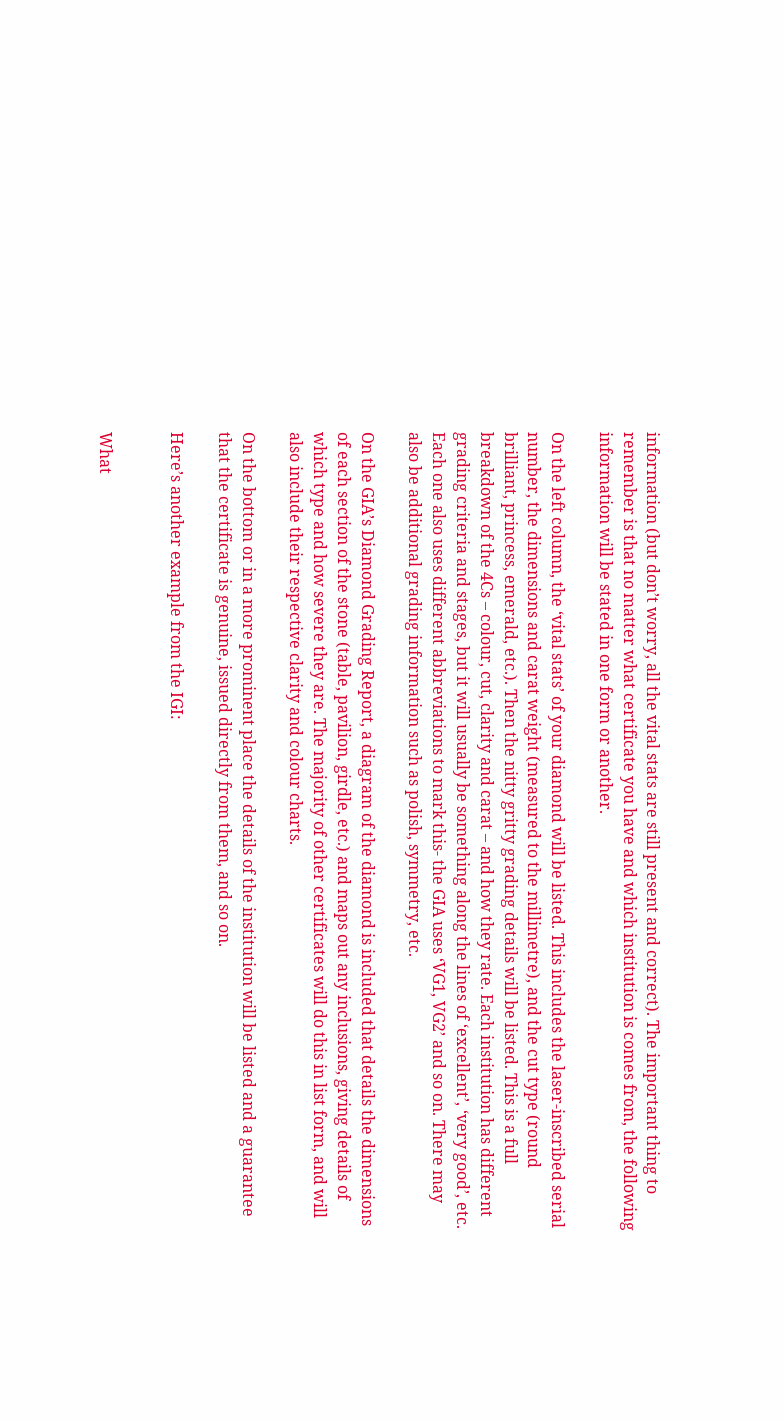information (but don’t worry, all the vital stats are still present and correct). The important thing to remember is that no matter what certificate you have and which institution is comes from, the following information will be stated in one form or another.

On the left column, the ‘vital stats’ of your diamond will be listed. This includes the laser-inscribed serial number, the dimensions and carat weight (measured to the millimetre), and the cut type (round brilliant, princess, emerald, etc.). Then the nitty gritty grading details will be listed. This is a full breakdown of the 4Cs – colour, cut, clarity and carat – and how they rate. Each institution has different grading criteria and stages, but it will usually be something along the lines of ‘excellent’, ‘very good’, etc. Each one also uses different abbreviations to mark this- the GIA uses ‘VG1, VG2’ and so on. There may also be additional grading information such as polish, symmetry, etc.

On the GIA’s Diamond Grading Report, a diagram of the diamond is included that details the dimensions of each section of the stone (table, pavilion, girdle, etc.) and maps out any inclusions, giving details of which type and how severe they are. The majority of other certificates will do this in list form, and will also include their respective clarity and colour charts.

On the bottom or in a more prominent place the details of the institution will be listed and a guarantee that the certificate is genuine, issued directly from them, and so on.

Here’s another example from the IGI:


What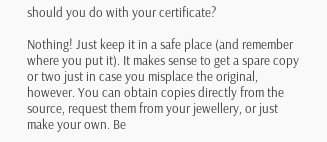should you do with your certificate?

Nothing! Just keep it in a safe place (and remember where you put it). It makes sense to get a spare copy or two just in case you misplace the original, however. You can obtain copies directly from the source, request them from your jewellery, or just make your own. Be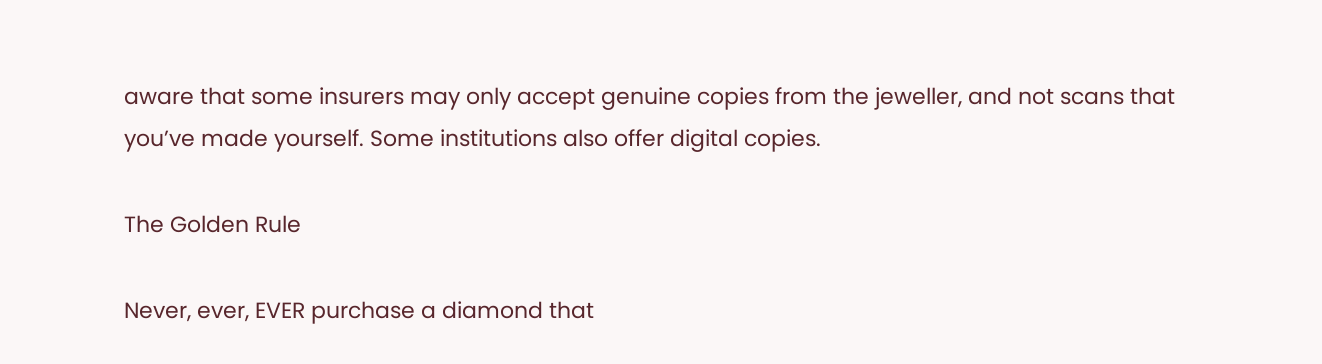aware that some insurers may only accept genuine copies from the jeweller, and not scans that you’ve made yourself. Some institutions also offer digital copies.

The Golden Rule

Never, ever, EVER purchase a diamond that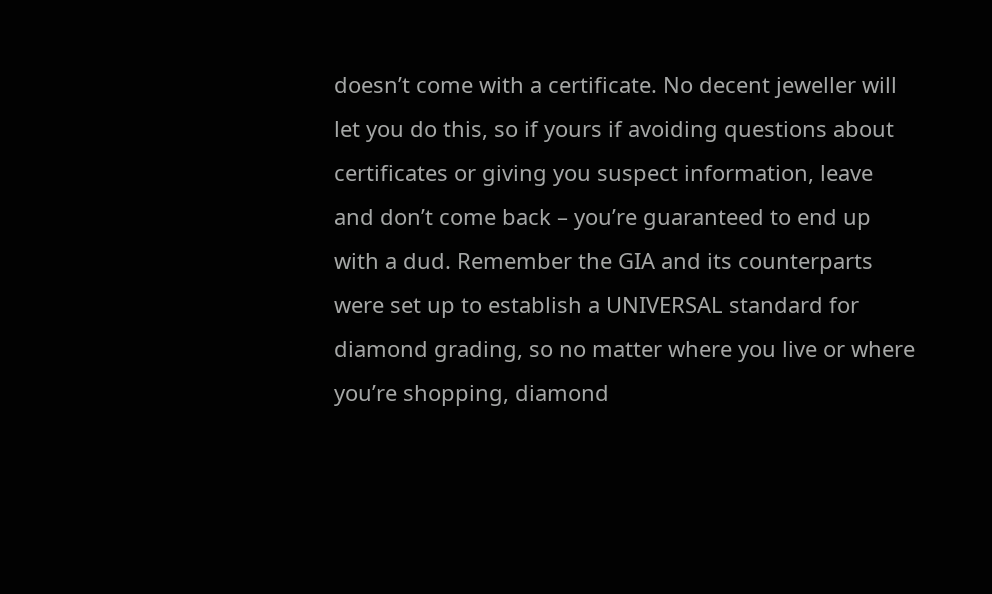doesn’t come with a certificate. No decent jeweller will let you do this, so if yours if avoiding questions about certificates or giving you suspect information, leave and don’t come back – you’re guaranteed to end up with a dud. Remember the GIA and its counterparts were set up to establish a UNIVERSAL standard for diamond grading, so no matter where you live or where you’re shopping, diamond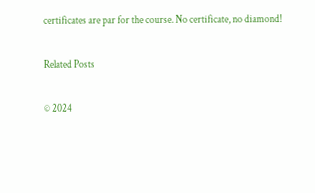certificates are par for the course. No certificate, no diamond!

Related Posts

© 2024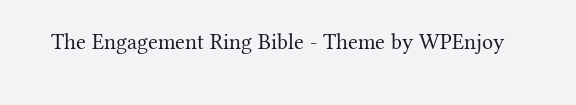The Engagement Ring Bible - Theme by WPEnjoy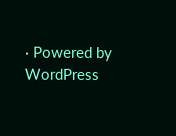· Powered by WordPress